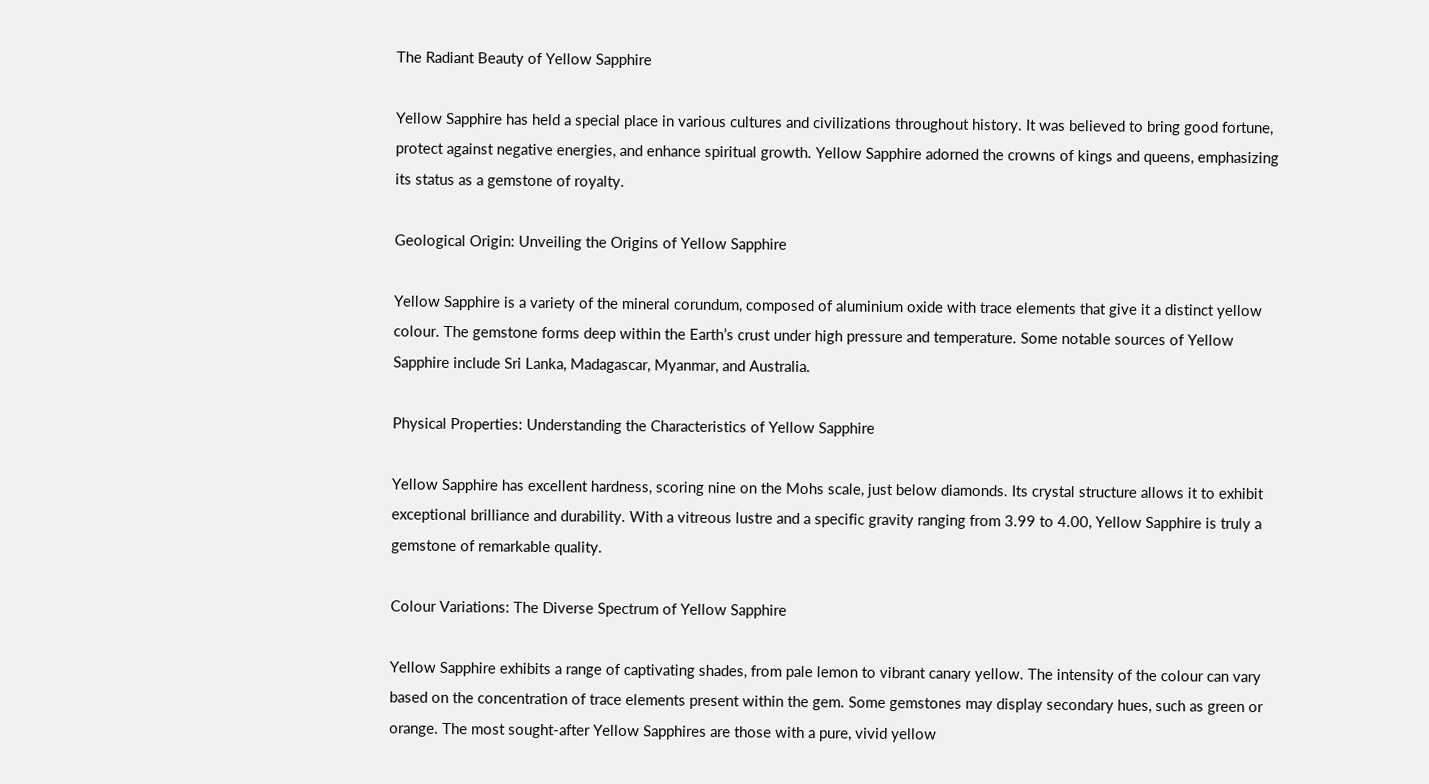The Radiant Beauty of Yellow Sapphire

Yellow Sapphire has held a special place in various cultures and civilizations throughout history. It was believed to bring good fortune, protect against negative energies, and enhance spiritual growth. Yellow Sapphire adorned the crowns of kings and queens, emphasizing its status as a gemstone of royalty.

Geological Origin: Unveiling the Origins of Yellow Sapphire

Yellow Sapphire is a variety of the mineral corundum, composed of aluminium oxide with trace elements that give it a distinct yellow colour. The gemstone forms deep within the Earth’s crust under high pressure and temperature. Some notable sources of Yellow Sapphire include Sri Lanka, Madagascar, Myanmar, and Australia.

Physical Properties: Understanding the Characteristics of Yellow Sapphire

Yellow Sapphire has excellent hardness, scoring nine on the Mohs scale, just below diamonds. Its crystal structure allows it to exhibit exceptional brilliance and durability. With a vitreous lustre and a specific gravity ranging from 3.99 to 4.00, Yellow Sapphire is truly a gemstone of remarkable quality.

Colour Variations: The Diverse Spectrum of Yellow Sapphire

Yellow Sapphire exhibits a range of captivating shades, from pale lemon to vibrant canary yellow. The intensity of the colour can vary based on the concentration of trace elements present within the gem. Some gemstones may display secondary hues, such as green or orange. The most sought-after Yellow Sapphires are those with a pure, vivid yellow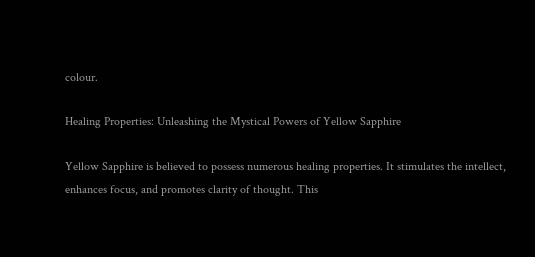colour.

Healing Properties: Unleashing the Mystical Powers of Yellow Sapphire

Yellow Sapphire is believed to possess numerous healing properties. It stimulates the intellect, enhances focus, and promotes clarity of thought. This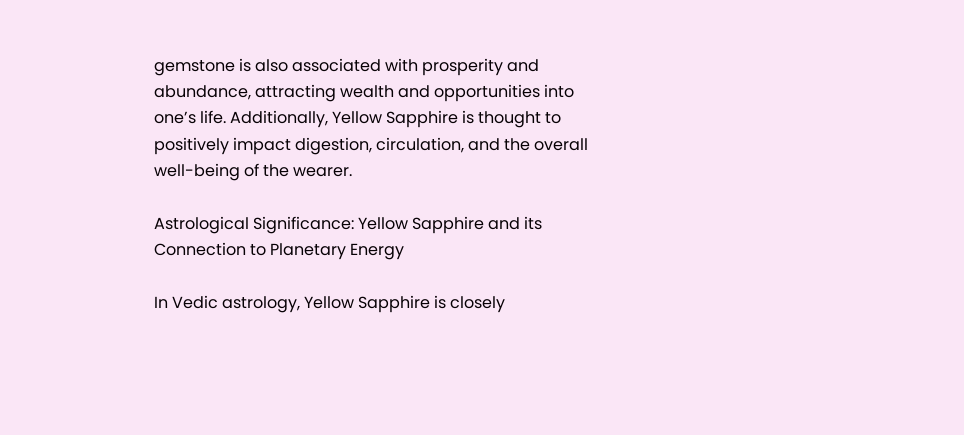gemstone is also associated with prosperity and abundance, attracting wealth and opportunities into one’s life. Additionally, Yellow Sapphire is thought to positively impact digestion, circulation, and the overall well-being of the wearer.

Astrological Significance: Yellow Sapphire and its Connection to Planetary Energy

In Vedic astrology, Yellow Sapphire is closely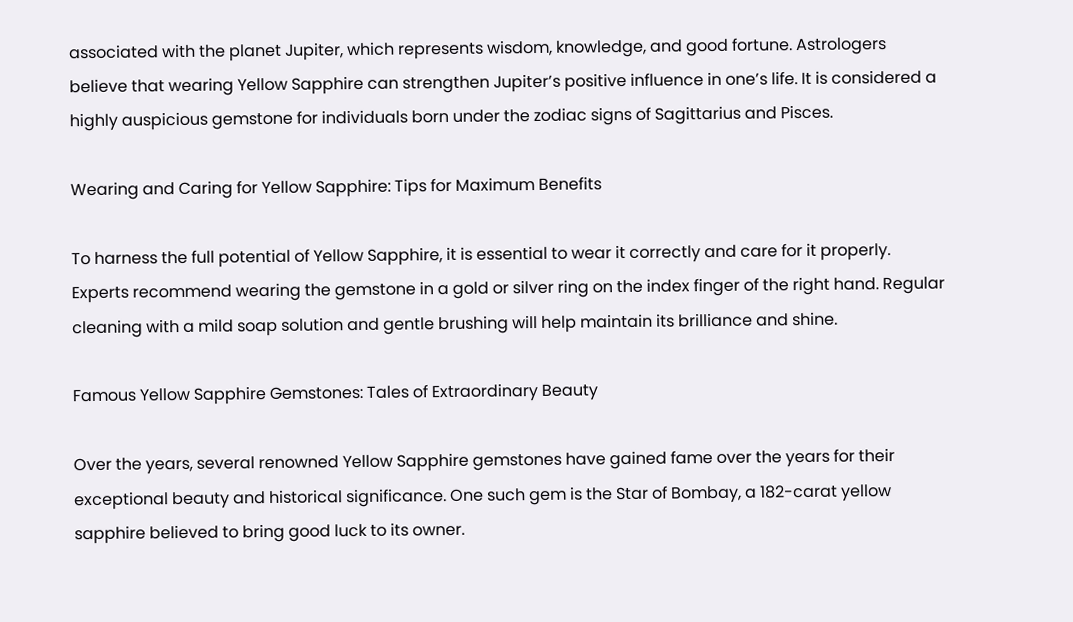associated with the planet Jupiter, which represents wisdom, knowledge, and good fortune. Astrologers believe that wearing Yellow Sapphire can strengthen Jupiter’s positive influence in one’s life. It is considered a highly auspicious gemstone for individuals born under the zodiac signs of Sagittarius and Pisces.

Wearing and Caring for Yellow Sapphire: Tips for Maximum Benefits

To harness the full potential of Yellow Sapphire, it is essential to wear it correctly and care for it properly. Experts recommend wearing the gemstone in a gold or silver ring on the index finger of the right hand. Regular cleaning with a mild soap solution and gentle brushing will help maintain its brilliance and shine.

Famous Yellow Sapphire Gemstones: Tales of Extraordinary Beauty

Over the years, several renowned Yellow Sapphire gemstones have gained fame over the years for their exceptional beauty and historical significance. One such gem is the Star of Bombay, a 182-carat yellow sapphire believed to bring good luck to its owner.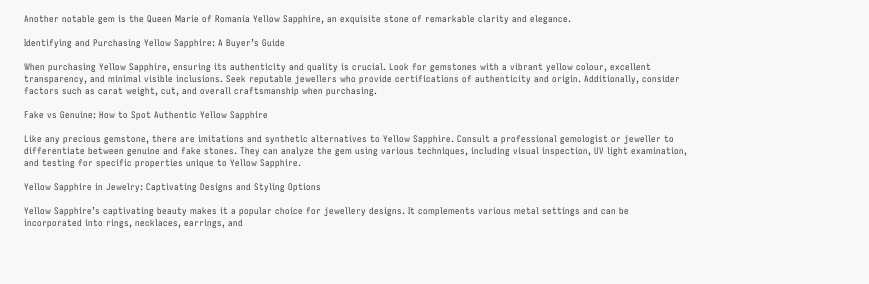Another notable gem is the Queen Marie of Romania Yellow Sapphire, an exquisite stone of remarkable clarity and elegance.

Identifying and Purchasing Yellow Sapphire: A Buyer’s Guide

When purchasing Yellow Sapphire, ensuring its authenticity and quality is crucial. Look for gemstones with a vibrant yellow colour, excellent transparency, and minimal visible inclusions. Seek reputable jewellers who provide certifications of authenticity and origin. Additionally, consider factors such as carat weight, cut, and overall craftsmanship when purchasing.

Fake vs Genuine: How to Spot Authentic Yellow Sapphire

Like any precious gemstone, there are imitations and synthetic alternatives to Yellow Sapphire. Consult a professional gemologist or jeweller to differentiate between genuine and fake stones. They can analyze the gem using various techniques, including visual inspection, UV light examination, and testing for specific properties unique to Yellow Sapphire.

Yellow Sapphire in Jewelry: Captivating Designs and Styling Options

Yellow Sapphire’s captivating beauty makes it a popular choice for jewellery designs. It complements various metal settings and can be incorporated into rings, necklaces, earrings, and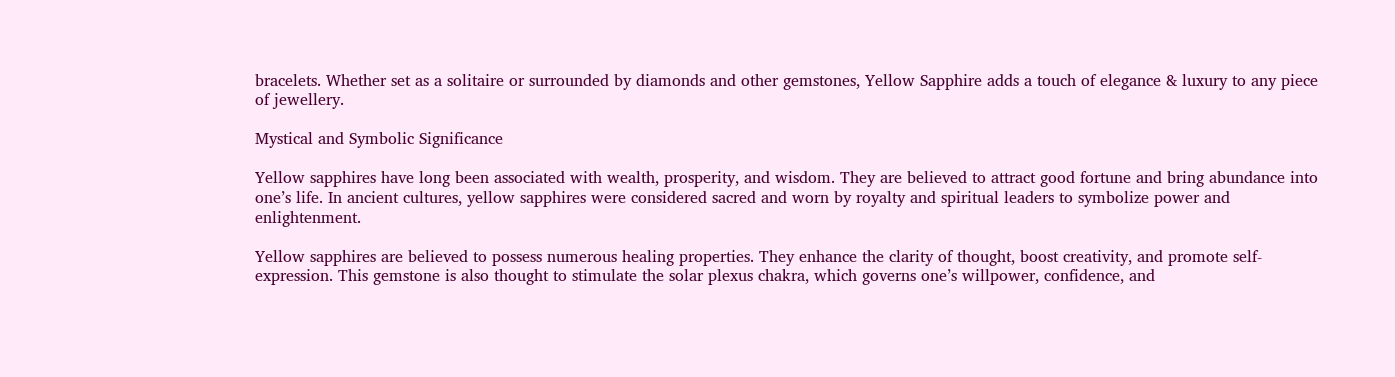bracelets. Whether set as a solitaire or surrounded by diamonds and other gemstones, Yellow Sapphire adds a touch of elegance & luxury to any piece of jewellery.

Mystical and Symbolic Significance

Yellow sapphires have long been associated with wealth, prosperity, and wisdom. They are believed to attract good fortune and bring abundance into one’s life. In ancient cultures, yellow sapphires were considered sacred and worn by royalty and spiritual leaders to symbolize power and enlightenment.

Yellow sapphires are believed to possess numerous healing properties. They enhance the clarity of thought, boost creativity, and promote self-expression. This gemstone is also thought to stimulate the solar plexus chakra, which governs one’s willpower, confidence, and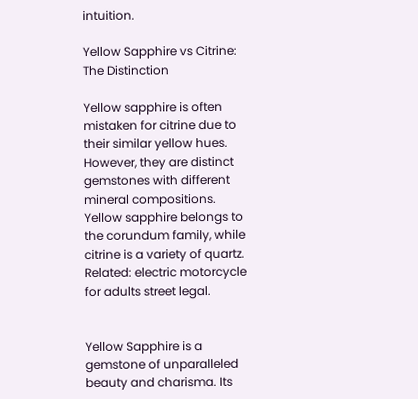intuition.

Yellow Sapphire vs Citrine: The Distinction

Yellow sapphire is often mistaken for citrine due to their similar yellow hues. However, they are distinct gemstones with different mineral compositions. Yellow sapphire belongs to the corundum family, while citrine is a variety of quartz. Related: electric motorcycle for adults street legal.


Yellow Sapphire is a gemstone of unparalleled beauty and charisma. Its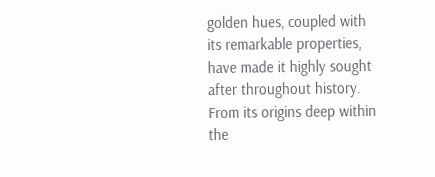golden hues, coupled with its remarkable properties, have made it highly sought after throughout history. From its origins deep within the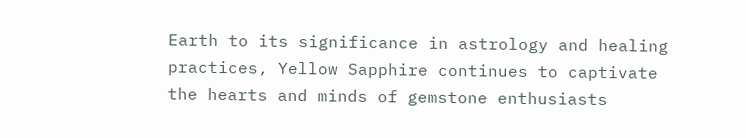Earth to its significance in astrology and healing practices, Yellow Sapphire continues to captivate the hearts and minds of gemstone enthusiasts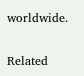worldwide.


Related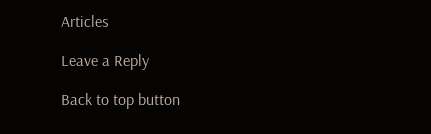Articles

Leave a Reply

Back to top button